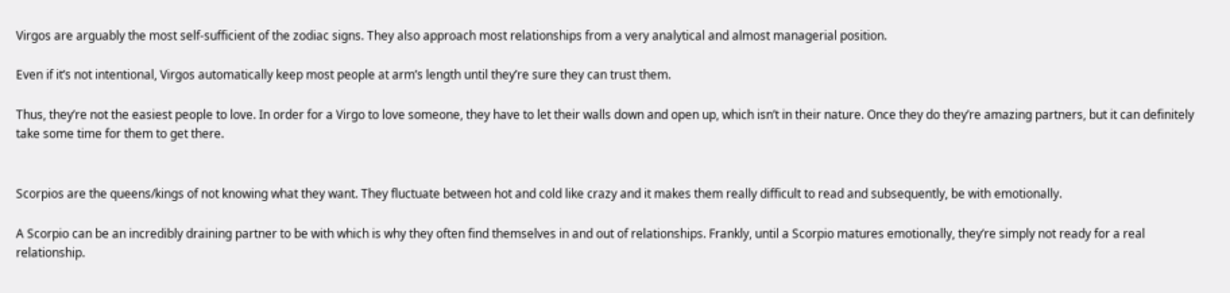Virgos are arguably the most self-sufficient of the zodiac signs. They also approach most relationships from a very analytical and almost managerial position.

Even if it’s not intentional, Virgos automatically keep most people at arm’s length until they’re sure they can trust them.

Thus, they’re not the easiest people to love. In order for a Virgo to love someone, they have to let their walls down and open up, which isn’t in their nature. Once they do they’re amazing partners, but it can definitely take some time for them to get there.


Scorpios are the queens/kings of not knowing what they want. They fluctuate between hot and cold like crazy and it makes them really difficult to read and subsequently, be with emotionally.

A Scorpio can be an incredibly draining partner to be with which is why they often find themselves in and out of relationships. Frankly, until a Scorpio matures emotionally, they’re simply not ready for a real relationship.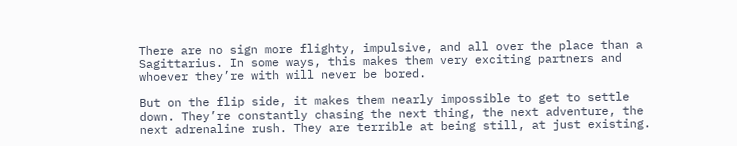There are no sign more flighty, impulsive, and all over the place than a Sagittarius. In some ways, this makes them very exciting partners and whoever they’re with will never be bored.

But on the flip side, it makes them nearly impossible to get to settle down. They’re constantly chasing the next thing, the next adventure, the next adrenaline rush. They are terrible at being still, at just existing.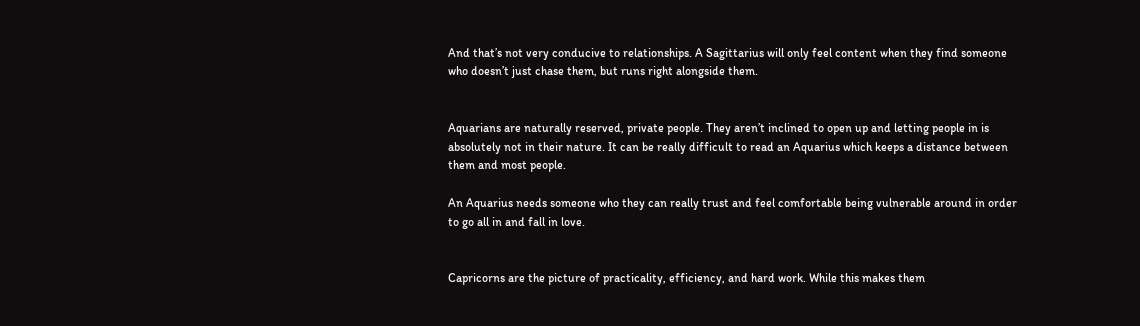And that’s not very conducive to relationships. A Sagittarius will only feel content when they find someone who doesn’t just chase them, but runs right alongside them.


Aquarians are naturally reserved, private people. They aren’t inclined to open up and letting people in is absolutely not in their nature. It can be really difficult to read an Aquarius which keeps a distance between them and most people.

An Aquarius needs someone who they can really trust and feel comfortable being vulnerable around in order to go all in and fall in love.


Capricorns are the picture of practicality, efficiency, and hard work. While this makes them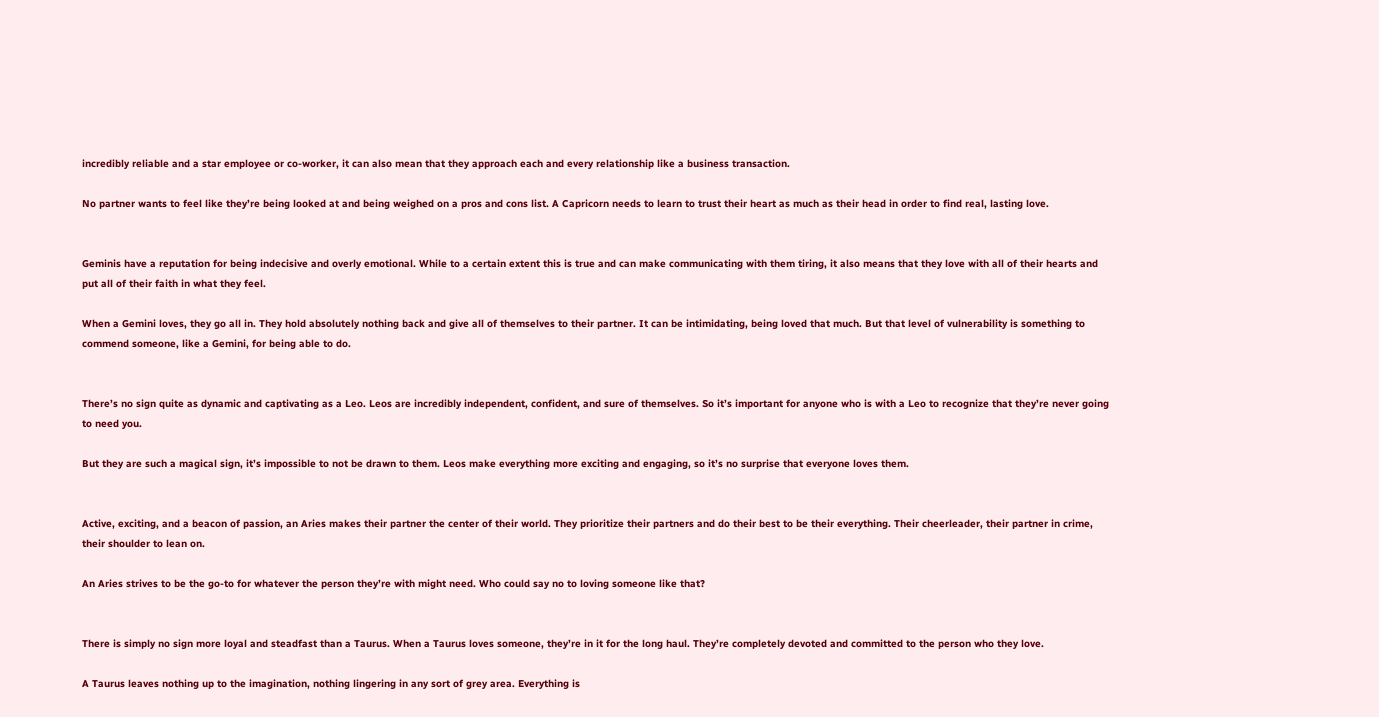incredibly reliable and a star employee or co-worker, it can also mean that they approach each and every relationship like a business transaction.

No partner wants to feel like they’re being looked at and being weighed on a pros and cons list. A Capricorn needs to learn to trust their heart as much as their head in order to find real, lasting love.


Geminis have a reputation for being indecisive and overly emotional. While to a certain extent this is true and can make communicating with them tiring, it also means that they love with all of their hearts and put all of their faith in what they feel.

When a Gemini loves, they go all in. They hold absolutely nothing back and give all of themselves to their partner. It can be intimidating, being loved that much. But that level of vulnerability is something to commend someone, like a Gemini, for being able to do.


There’s no sign quite as dynamic and captivating as a Leo. Leos are incredibly independent, confident, and sure of themselves. So it’s important for anyone who is with a Leo to recognize that they’re never going to need you.

But they are such a magical sign, it’s impossible to not be drawn to them. Leos make everything more exciting and engaging, so it’s no surprise that everyone loves them.


Active, exciting, and a beacon of passion, an Aries makes their partner the center of their world. They prioritize their partners and do their best to be their everything. Their cheerleader, their partner in crime, their shoulder to lean on.

An Aries strives to be the go-to for whatever the person they’re with might need. Who could say no to loving someone like that?


There is simply no sign more loyal and steadfast than a Taurus. When a Taurus loves someone, they’re in it for the long haul. They’re completely devoted and committed to the person who they love.

A Taurus leaves nothing up to the imagination, nothing lingering in any sort of grey area. Everything is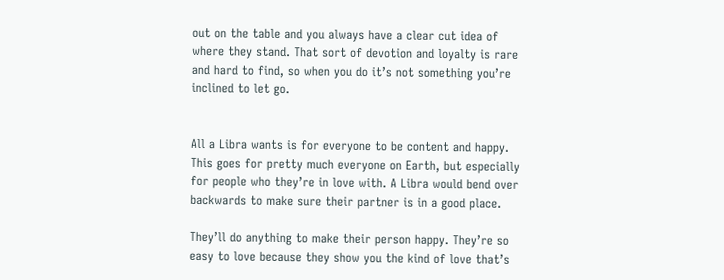out on the table and you always have a clear cut idea of where they stand. That sort of devotion and loyalty is rare and hard to find, so when you do it’s not something you’re inclined to let go.


All a Libra wants is for everyone to be content and happy. This goes for pretty much everyone on Earth, but especially for people who they’re in love with. A Libra would bend over backwards to make sure their partner is in a good place.

They’ll do anything to make their person happy. They’re so easy to love because they show you the kind of love that’s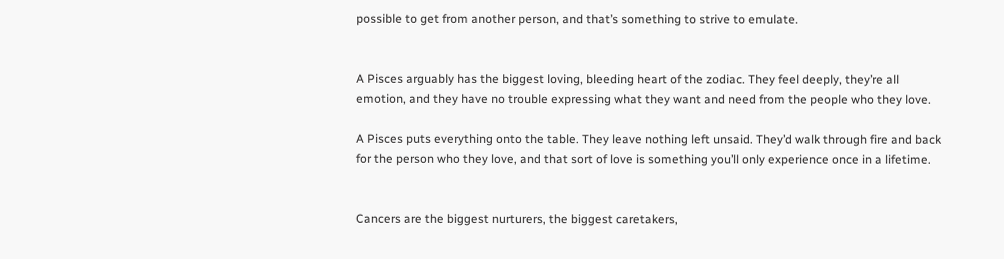possible to get from another person, and that’s something to strive to emulate.


A Pisces arguably has the biggest loving, bleeding heart of the zodiac. They feel deeply, they’re all emotion, and they have no trouble expressing what they want and need from the people who they love.

A Pisces puts everything onto the table. They leave nothing left unsaid. They’d walk through fire and back for the person who they love, and that sort of love is something you’ll only experience once in a lifetime.


Cancers are the biggest nurturers, the biggest caretakers,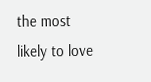the most likely to love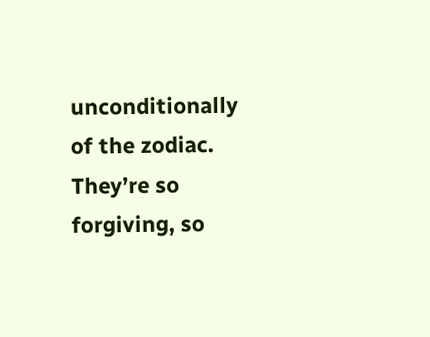unconditionally of the zodiac. They’re so forgiving, so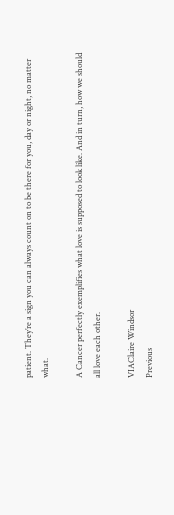patient. They’re a sign you can always count on to be there for you, day or night, no matter what.

A Cancer perfectly exemplifies what love is supposed to look like. And in turn, how we should all love each other.

VIAClaire Windsor
Previous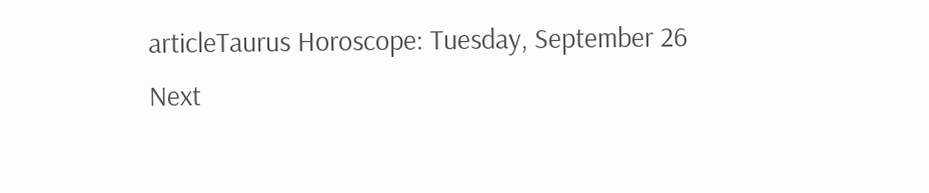articleTaurus Horoscope: Tuesday, September 26
Next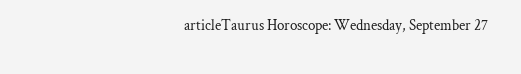articleTaurus Horoscope: Wednesday, September 27